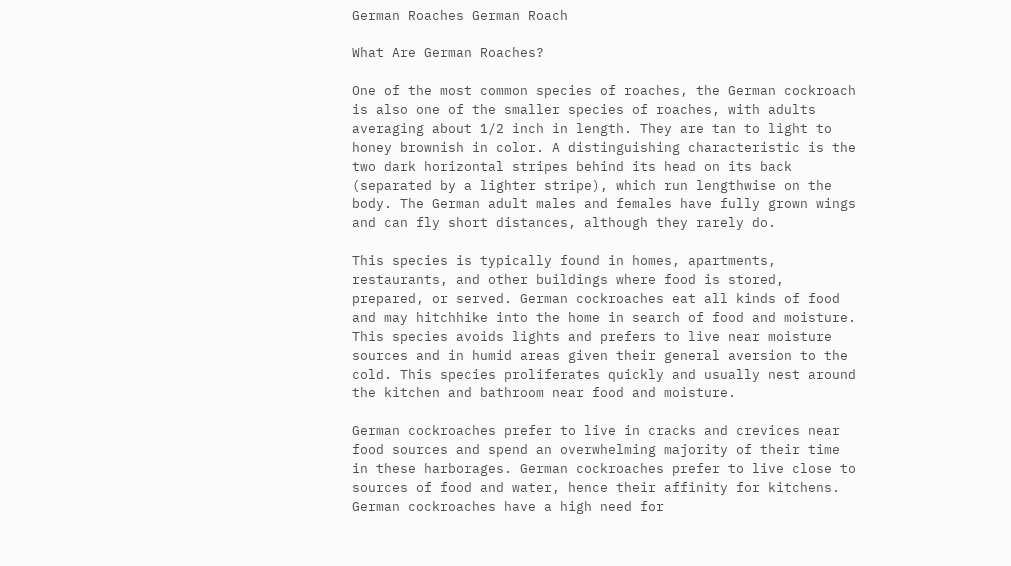German Roaches German Roach

What Are German Roaches?

One of the most common species of roaches, the German cockroach is also one of the smaller species of roaches, with adults averaging about 1/2 inch in length. They are tan to light to honey brownish in color. A distinguishing characteristic is the two dark horizontal stripes behind its head on its back (separated by a lighter stripe), which run lengthwise on the body. The German adult males and females have fully grown wings and can fly short distances, although they rarely do.

This species is typically found in homes, apartments, restaurants, and other buildings where food is stored, prepared, or served. German cockroaches eat all kinds of food and may hitchhike into the home in search of food and moisture. This species avoids lights and prefers to live near moisture sources and in humid areas given their general aversion to the cold. This species proliferates quickly and usually nest around the kitchen and bathroom near food and moisture.

German cockroaches prefer to live in cracks and crevices near food sources and spend an overwhelming majority of their time in these harborages. German cockroaches prefer to live close to sources of food and water, hence their affinity for kitchens. German cockroaches have a high need for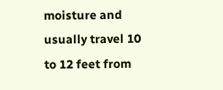moisture and usually travel 10 to 12 feet from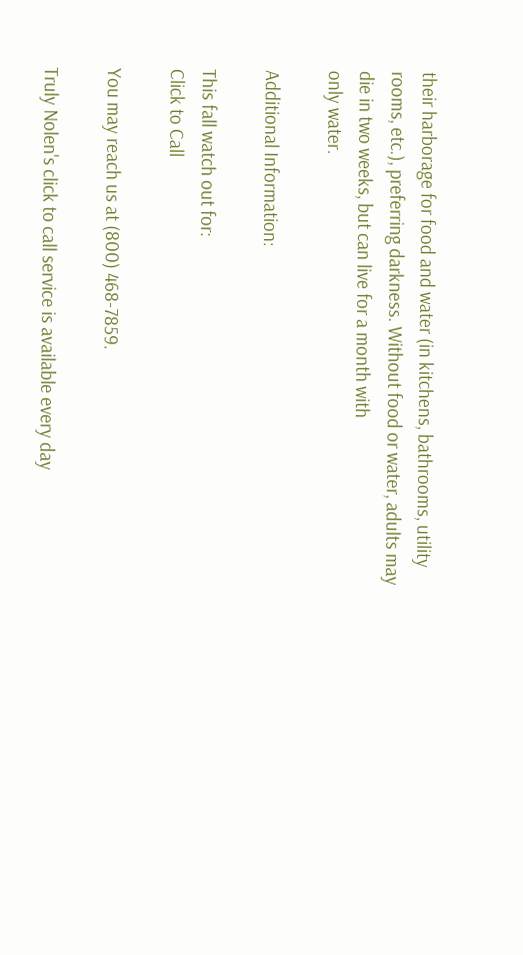their harborage for food and water (in kitchens, bathrooms, utility rooms, etc.), preferring darkness. Without food or water, adults may die in two weeks, but can live for a month with
only water.

Additional Information:

This fall watch out for:
Click to Call

You may reach us at (800) 468-7859.

Truly Nolen's click to call service is available every day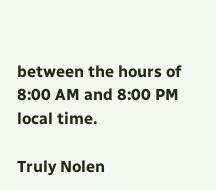between the hours of 8:00 AM and 8:00 PM local time.

Truly Nolen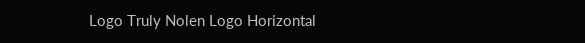Logo Truly Nolen Logo Horizontal